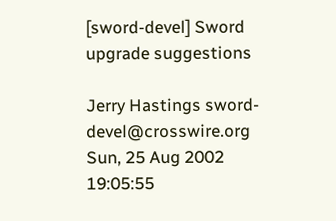[sword-devel] Sword upgrade suggestions

Jerry Hastings sword-devel@crosswire.org
Sun, 25 Aug 2002 19:05:55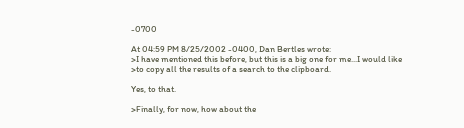-0700

At 04:59 PM 8/25/2002 -0400, Dan Bertles wrote:
>I have mentioned this before, but this is a big one for me...I would like
>to copy all the results of a search to the clipboard.

Yes, to that.

>Finally, for now, how about the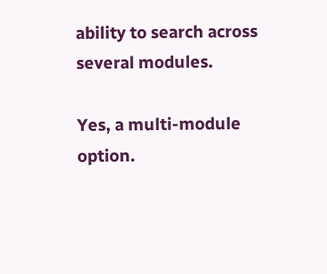ability to search across several modules.

Yes, a multi-module option.